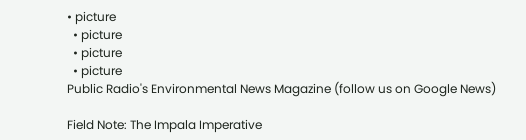• picture
  • picture
  • picture
  • picture
Public Radio's Environmental News Magazine (follow us on Google News)

Field Note: The Impala Imperative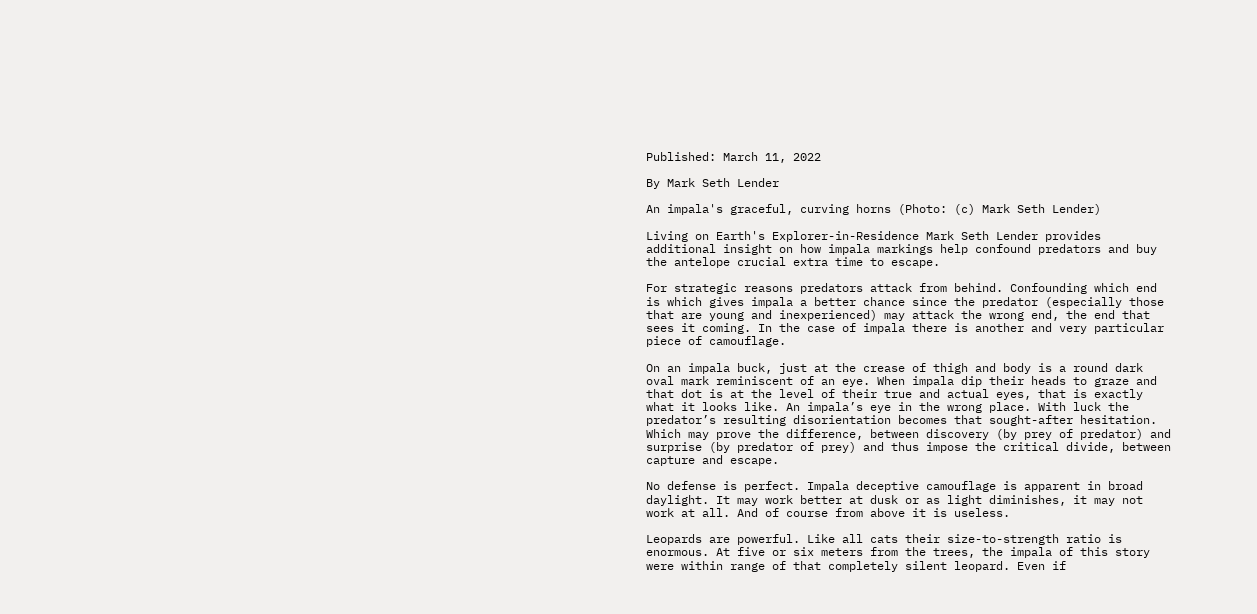Published: March 11, 2022

By Mark Seth Lender

An impala's graceful, curving horns (Photo: (c) Mark Seth Lender)

Living on Earth's Explorer-in-Residence Mark Seth Lender provides additional insight on how impala markings help confound predators and buy the antelope crucial extra time to escape.

For strategic reasons predators attack from behind. Confounding which end is which gives impala a better chance since the predator (especially those that are young and inexperienced) may attack the wrong end, the end that sees it coming. In the case of impala there is another and very particular piece of camouflage.

On an impala buck, just at the crease of thigh and body is a round dark oval mark reminiscent of an eye. When impala dip their heads to graze and that dot is at the level of their true and actual eyes, that is exactly what it looks like. An impala’s eye in the wrong place. With luck the predator’s resulting disorientation becomes that sought-after hesitation. Which may prove the difference, between discovery (by prey of predator) and surprise (by predator of prey) and thus impose the critical divide, between capture and escape.

No defense is perfect. Impala deceptive camouflage is apparent in broad daylight. It may work better at dusk or as light diminishes, it may not work at all. And of course from above it is useless.

Leopards are powerful. Like all cats their size-to-strength ratio is enormous. At five or six meters from the trees, the impala of this story were within range of that completely silent leopard. Even if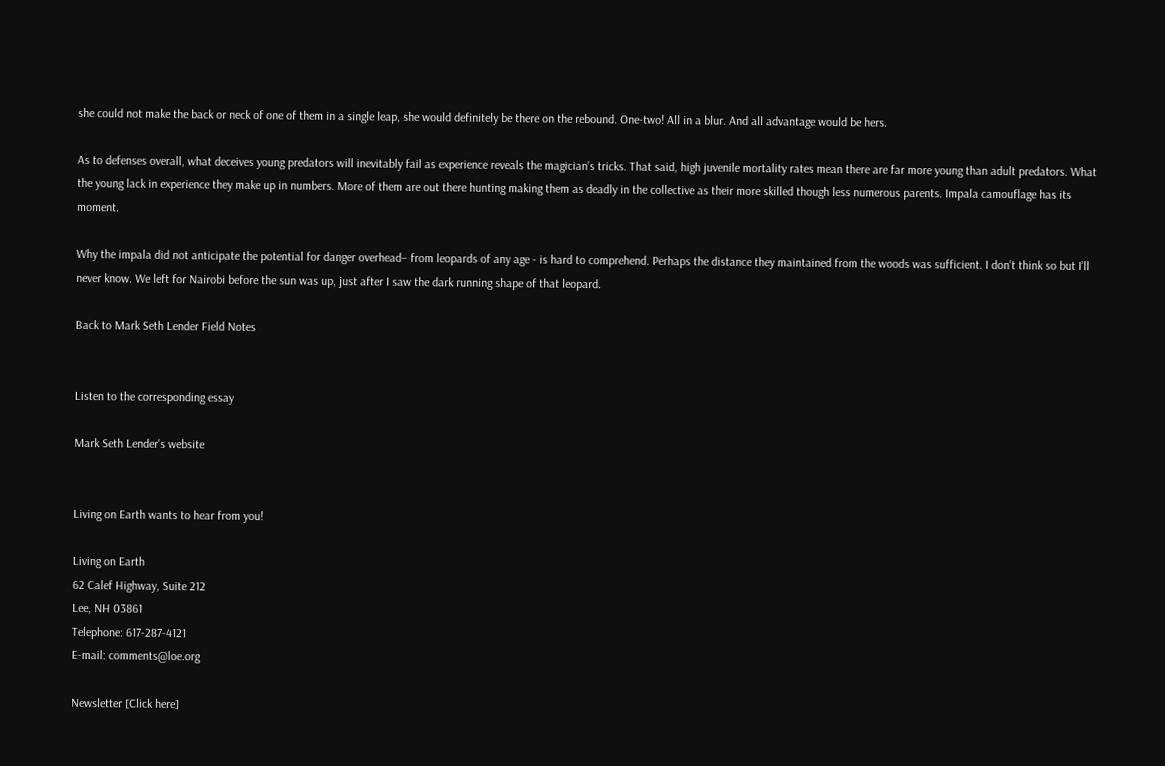she could not make the back or neck of one of them in a single leap, she would definitely be there on the rebound. One-two! All in a blur. And all advantage would be hers.

As to defenses overall, what deceives young predators will inevitably fail as experience reveals the magician’s tricks. That said, high juvenile mortality rates mean there are far more young than adult predators. What the young lack in experience they make up in numbers. More of them are out there hunting making them as deadly in the collective as their more skilled though less numerous parents. Impala camouflage has its moment.

Why the impala did not anticipate the potential for danger overhead– from leopards of any age - is hard to comprehend. Perhaps the distance they maintained from the woods was sufficient. I don’t think so but I’ll never know. We left for Nairobi before the sun was up, just after I saw the dark running shape of that leopard.

Back to Mark Seth Lender Field Notes


Listen to the corresponding essay

Mark Seth Lender's website


Living on Earth wants to hear from you!

Living on Earth
62 Calef Highway, Suite 212
Lee, NH 03861
Telephone: 617-287-4121
E-mail: comments@loe.org

Newsletter [Click here]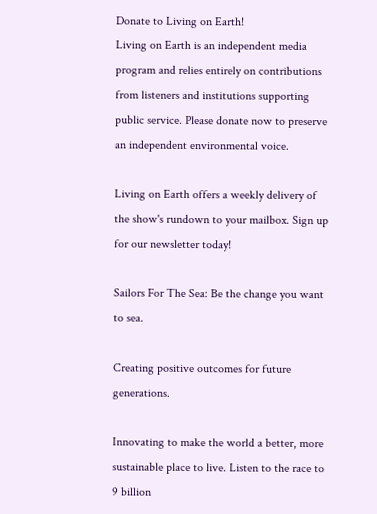Donate to Living on Earth!
Living on Earth is an independent media program and relies entirely on contributions from listeners and institutions supporting public service. Please donate now to preserve an independent environmental voice.

Living on Earth offers a weekly delivery of the show's rundown to your mailbox. Sign up for our newsletter today!

Sailors For The Sea: Be the change you want to sea.

Creating positive outcomes for future generations.

Innovating to make the world a better, more sustainable place to live. Listen to the race to 9 billion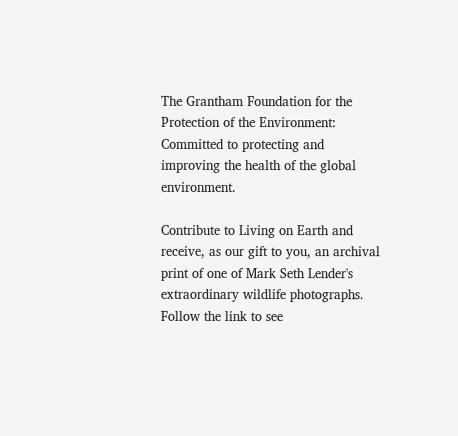The Grantham Foundation for the Protection of the Environment: Committed to protecting and improving the health of the global environment.

Contribute to Living on Earth and receive, as our gift to you, an archival print of one of Mark Seth Lender's extraordinary wildlife photographs. Follow the link to see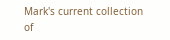Mark's current collection of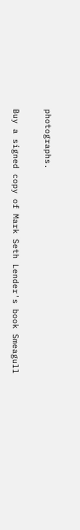photographs.

Buy a signed copy of Mark Seth Lender's book Smeagull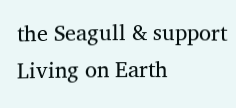the Seagull & support Living on Earth